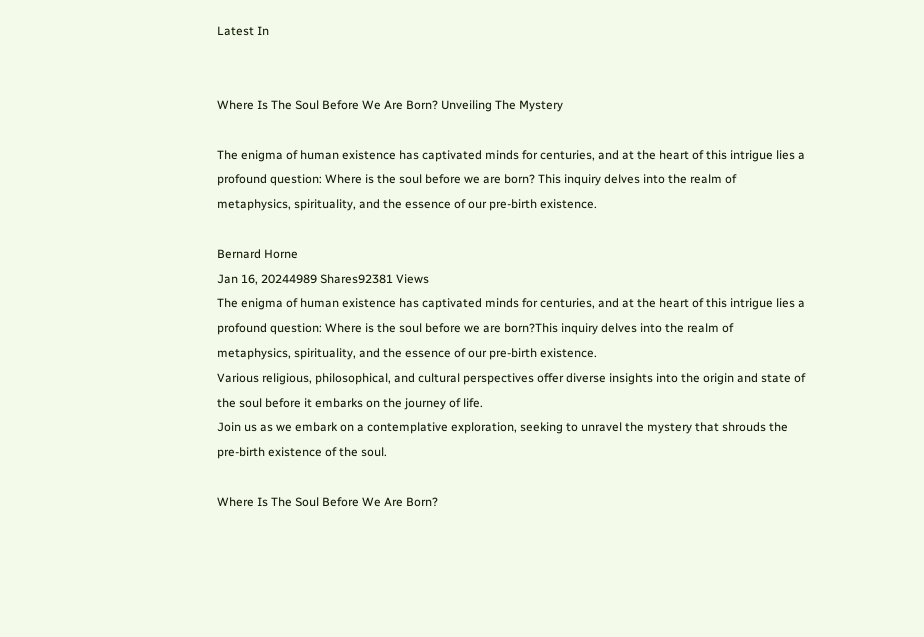Latest In


Where Is The Soul Before We Are Born? Unveiling The Mystery

The enigma of human existence has captivated minds for centuries, and at the heart of this intrigue lies a profound question: Where is the soul before we are born? This inquiry delves into the realm of metaphysics, spirituality, and the essence of our pre-birth existence.

Bernard Horne
Jan 16, 20244989 Shares92381 Views
The enigma of human existence has captivated minds for centuries, and at the heart of this intrigue lies a profound question: Where is the soul before we are born?This inquiry delves into the realm of metaphysics, spirituality, and the essence of our pre-birth existence.
Various religious, philosophical, and cultural perspectives offer diverse insights into the origin and state of the soul before it embarks on the journey of life.
Join us as we embark on a contemplative exploration, seeking to unravel the mystery that shrouds the pre-birth existence of the soul.

Where Is The Soul Before We Are Born?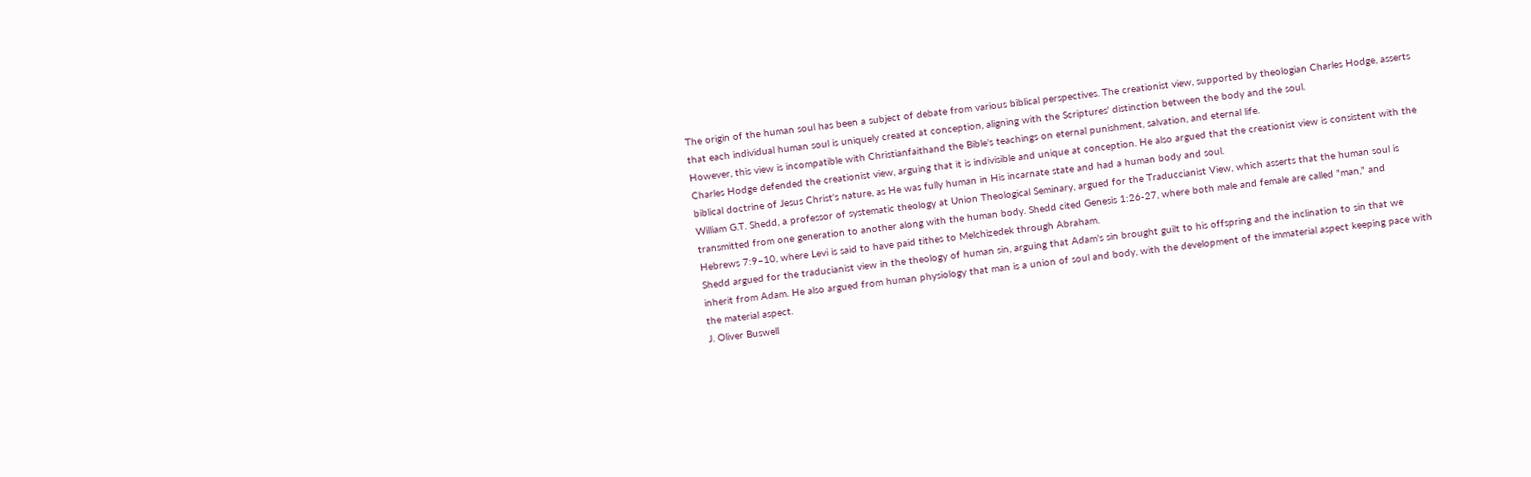The origin of the human soul has been a subject of debate from various biblical perspectives. The creationist view, supported by theologian Charles Hodge, asserts that each individual human soul is uniquely created at conception, aligning with the Scriptures' distinction between the body and the soul.
However, this view is incompatible with Christianfaithand the Bible's teachings on eternal punishment, salvation, and eternal life.
Charles Hodge defended the creationist view, arguing that it is indivisible and unique at conception. He also argued that the creationist view is consistent with the biblical doctrine of Jesus Christ's nature, as He was fully human in His incarnate state and had a human body and soul.
William G.T. Shedd, a professor of systematic theology at Union Theological Seminary, argued for the Traduccianist View, which asserts that the human soul is transmitted from one generation to another along with the human body. Shedd cited Genesis 1:26-27, where both male and female are called "man," and Hebrews 7:9–10, where Levi is said to have paid tithes to Melchizedek through Abraham.
Shedd argued for the traducianist view in the theology of human sin, arguing that Adam's sin brought guilt to his offspring and the inclination to sin that we inherit from Adam. He also argued from human physiology that man is a union of soul and body, with the development of the immaterial aspect keeping pace with the material aspect.
J. Oliver Buswell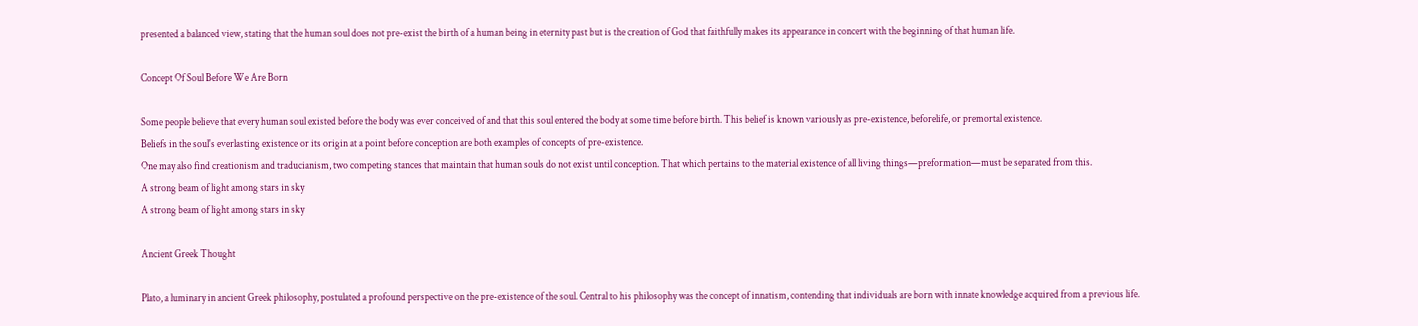presented a balanced view, stating that the human soul does not pre-exist the birth of a human being in eternity past but is the creation of God that faithfully makes its appearance in concert with the beginning of that human life.

Concept Of Soul Before We Are Born

Some people believe that every human soul existed before the body was ever conceived of and that this soul entered the body at some time before birth. This belief is known variously as pre-existence, beforelife, or premortal existence.
Beliefs in the soul's everlasting existence or its origin at a point before conception are both examples of concepts of pre-existence.
One may also find creationism and traducianism, two competing stances that maintain that human souls do not exist until conception. That which pertains to the material existence of all living things—preformation—must be separated from this.
A strong beam of light among stars in sky
A strong beam of light among stars in sky

Ancient Greek Thought

Plato, a luminary in ancient Greek philosophy, postulated a profound perspective on the pre-existence of the soul. Central to his philosophy was the concept of innatism, contending that individuals are born with innate knowledge acquired from a previous life.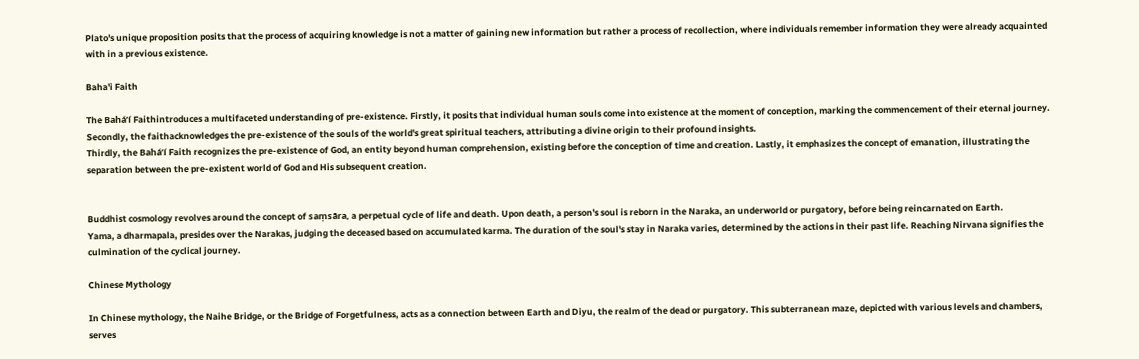Plato's unique proposition posits that the process of acquiring knowledge is not a matter of gaining new information but rather a process of recollection, where individuals remember information they were already acquainted with in a previous existence.

Baha'i Faith

The Baháʼí Faithintroduces a multifaceted understanding of pre-existence. Firstly, it posits that individual human souls come into existence at the moment of conception, marking the commencement of their eternal journey. Secondly, the faithacknowledges the pre-existence of the souls of the world's great spiritual teachers, attributing a divine origin to their profound insights.
Thirdly, the Baháʼí Faith recognizes the pre-existence of God, an entity beyond human comprehension, existing before the conception of time and creation. Lastly, it emphasizes the concept of emanation, illustrating the separation between the pre-existent world of God and His subsequent creation.


Buddhist cosmology revolves around the concept of saṃsāra, a perpetual cycle of life and death. Upon death, a person's soul is reborn in the Naraka, an underworld or purgatory, before being reincarnated on Earth.
Yama, a dharmapala, presides over the Narakas, judging the deceased based on accumulated karma. The duration of the soul's stay in Naraka varies, determined by the actions in their past life. Reaching Nirvana signifies the culmination of the cyclical journey.

Chinese Mythology

In Chinese mythology, the Naihe Bridge, or the Bridge of Forgetfulness, acts as a connection between Earth and Diyu, the realm of the dead or purgatory. This subterranean maze, depicted with various levels and chambers, serves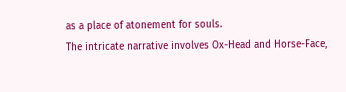as a place of atonement for souls.
The intricate narrative involves Ox-Head and Horse-Face,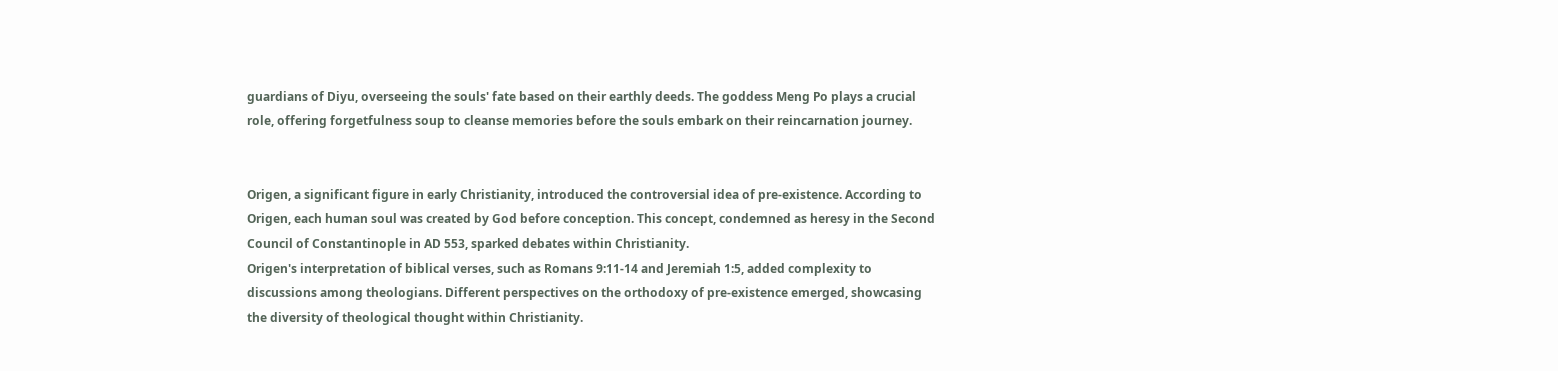guardians of Diyu, overseeing the souls' fate based on their earthly deeds. The goddess Meng Po plays a crucial role, offering forgetfulness soup to cleanse memories before the souls embark on their reincarnation journey.


Origen, a significant figure in early Christianity, introduced the controversial idea of pre-existence. According to Origen, each human soul was created by God before conception. This concept, condemned as heresy in the Second Council of Constantinople in AD 553, sparked debates within Christianity.
Origen's interpretation of biblical verses, such as Romans 9:11-14 and Jeremiah 1:5, added complexity to discussions among theologians. Different perspectives on the orthodoxy of pre-existence emerged, showcasing the diversity of theological thought within Christianity.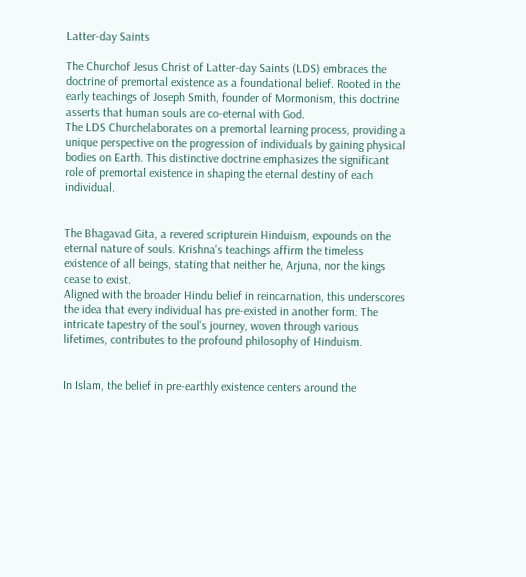Latter-day Saints

The Churchof Jesus Christ of Latter-day Saints (LDS) embraces the doctrine of premortal existence as a foundational belief. Rooted in the early teachings of Joseph Smith, founder of Mormonism, this doctrine asserts that human souls are co-eternal with God.
The LDS Churchelaborates on a premortal learning process, providing a unique perspective on the progression of individuals by gaining physical bodies on Earth. This distinctive doctrine emphasizes the significant role of premortal existence in shaping the eternal destiny of each individual.


The Bhagavad Gita, a revered scripturein Hinduism, expounds on the eternal nature of souls. Krishna's teachings affirm the timeless existence of all beings, stating that neither he, Arjuna, nor the kings cease to exist.
Aligned with the broader Hindu belief in reincarnation, this underscores the idea that every individual has pre-existed in another form. The intricate tapestry of the soul's journey, woven through various lifetimes, contributes to the profound philosophy of Hinduism.


In Islam, the belief in pre-earthly existence centers around the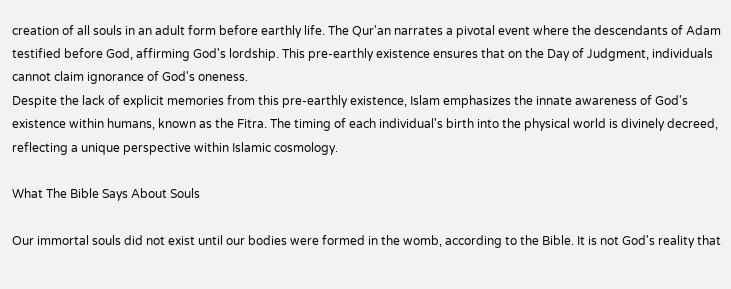creation of all souls in an adult form before earthly life. The Qur'an narrates a pivotal event where the descendants of Adam testified before God, affirming God's lordship. This pre-earthly existence ensures that on the Day of Judgment, individuals cannot claim ignorance of God's oneness.
Despite the lack of explicit memories from this pre-earthly existence, Islam emphasizes the innate awareness of God's existence within humans, known as the Fitra. The timing of each individual's birth into the physical world is divinely decreed, reflecting a unique perspective within Islamic cosmology.

What The Bible Says About Souls

Our immortal souls did not exist until our bodies were formed in the womb, according to the Bible. It is not God's reality that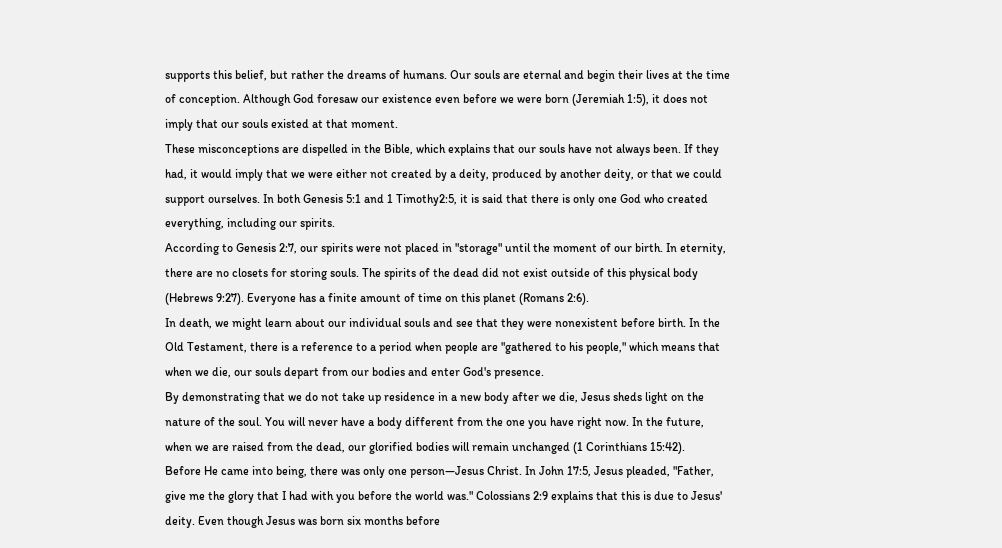supports this belief, but rather the dreams of humans. Our souls are eternal and begin their lives at the time of conception. Although God foresaw our existence even before we were born (Jeremiah 1:5), it does not imply that our souls existed at that moment.
These misconceptions are dispelled in the Bible, which explains that our souls have not always been. If they had, it would imply that we were either not created by a deity, produced by another deity, or that we could support ourselves. In both Genesis 5:1 and 1 Timothy2:5, it is said that there is only one God who created everything, including our spirits.
According to Genesis 2:7, our spirits were not placed in "storage" until the moment of our birth. In eternity, there are no closets for storing souls. The spirits of the dead did not exist outside of this physical body (Hebrews 9:27). Everyone has a finite amount of time on this planet (Romans 2:6).
In death, we might learn about our individual souls and see that they were nonexistent before birth. In the Old Testament, there is a reference to a period when people are "gathered to his people," which means that when we die, our souls depart from our bodies and enter God's presence.
By demonstrating that we do not take up residence in a new body after we die, Jesus sheds light on the nature of the soul. You will never have a body different from the one you have right now. In the future, when we are raised from the dead, our glorified bodies will remain unchanged (1 Corinthians 15:42).
Before He came into being, there was only one person—Jesus Christ. In John 17:5, Jesus pleaded, "Father, give me the glory that I had with you before the world was." Colossians 2:9 explains that this is due to Jesus' deity. Even though Jesus was born six months before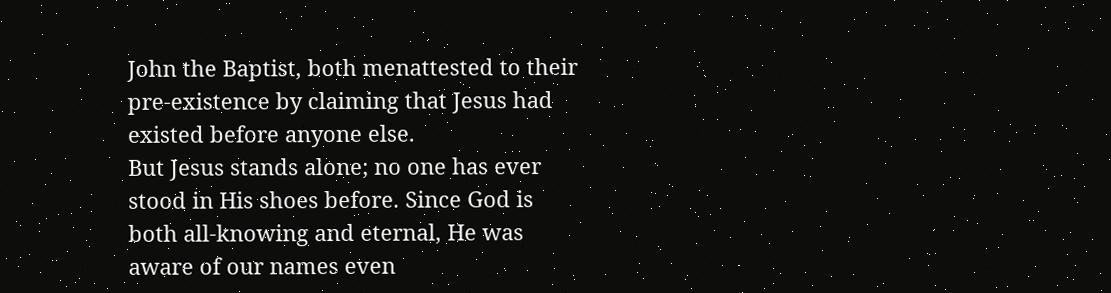John the Baptist, both menattested to their pre-existence by claiming that Jesus had existed before anyone else.
But Jesus stands alone; no one has ever stood in His shoes before. Since God is both all-knowing and eternal, He was aware of our names even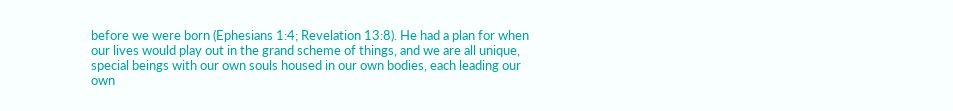before we were born (Ephesians 1:4; Revelation 13:8). He had a plan for when our lives would play out in the grand scheme of things, and we are all unique, special beings with our own souls housed in our own bodies, each leading our own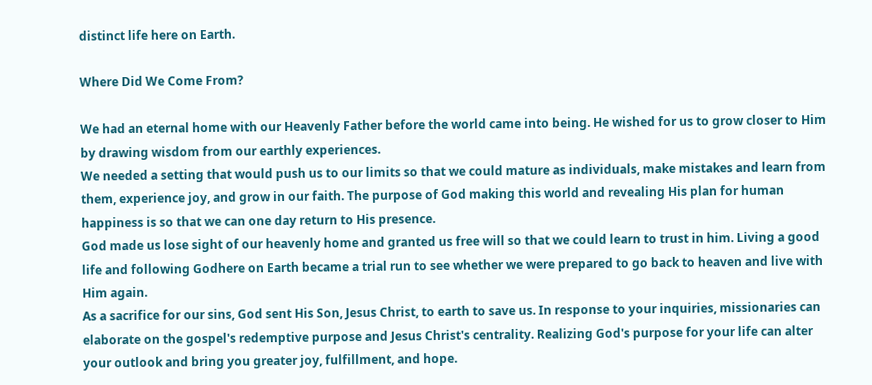distinct life here on Earth.

Where Did We Come From?

We had an eternal home with our Heavenly Father before the world came into being. He wished for us to grow closer to Him by drawing wisdom from our earthly experiences.
We needed a setting that would push us to our limits so that we could mature as individuals, make mistakes and learn from them, experience joy, and grow in our faith. The purpose of God making this world and revealing His plan for human happiness is so that we can one day return to His presence.
God made us lose sight of our heavenly home and granted us free will so that we could learn to trust in him. Living a good life and following Godhere on Earth became a trial run to see whether we were prepared to go back to heaven and live with Him again.
As a sacrifice for our sins, God sent His Son, Jesus Christ, to earth to save us. In response to your inquiries, missionaries can elaborate on the gospel's redemptive purpose and Jesus Christ's centrality. Realizing God's purpose for your life can alter your outlook and bring you greater joy, fulfillment, and hope.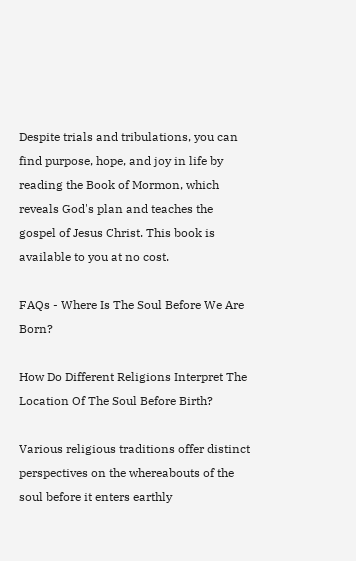Despite trials and tribulations, you can find purpose, hope, and joy in life by reading the Book of Mormon, which reveals God's plan and teaches the gospel of Jesus Christ. This book is available to you at no cost.

FAQs - Where Is The Soul Before We Are Born?

How Do Different Religions Interpret The Location Of The Soul Before Birth?

Various religious traditions offer distinct perspectives on the whereabouts of the soul before it enters earthly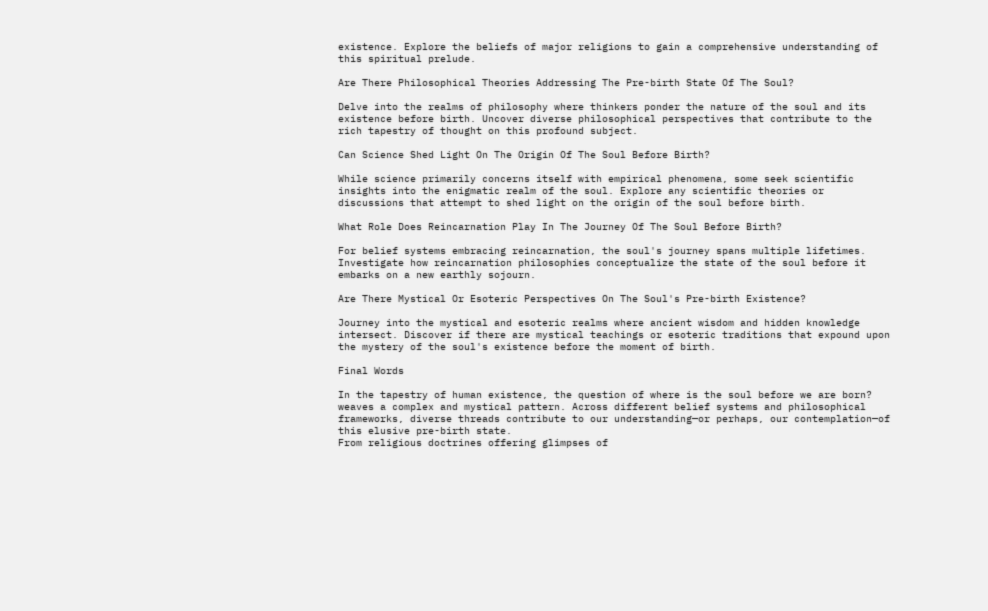existence. Explore the beliefs of major religions to gain a comprehensive understanding of this spiritual prelude.

Are There Philosophical Theories Addressing The Pre-birth State Of The Soul?

Delve into the realms of philosophy where thinkers ponder the nature of the soul and its existence before birth. Uncover diverse philosophical perspectives that contribute to the rich tapestry of thought on this profound subject.

Can Science Shed Light On The Origin Of The Soul Before Birth?

While science primarily concerns itself with empirical phenomena, some seek scientific insights into the enigmatic realm of the soul. Explore any scientific theories or discussions that attempt to shed light on the origin of the soul before birth.

What Role Does Reincarnation Play In The Journey Of The Soul Before Birth?

For belief systems embracing reincarnation, the soul's journey spans multiple lifetimes. Investigate how reincarnation philosophies conceptualize the state of the soul before it embarks on a new earthly sojourn.

Are There Mystical Or Esoteric Perspectives On The Soul's Pre-birth Existence?

Journey into the mystical and esoteric realms where ancient wisdom and hidden knowledge intersect. Discover if there are mystical teachings or esoteric traditions that expound upon the mystery of the soul's existence before the moment of birth.

Final Words

In the tapestry of human existence, the question of where is the soul before we are born? weaves a complex and mystical pattern. Across different belief systems and philosophical frameworks, diverse threads contribute to our understanding—or perhaps, our contemplation—of this elusive pre-birth state.
From religious doctrines offering glimpses of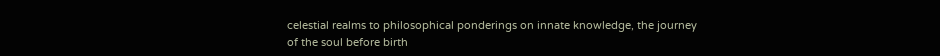celestial realms to philosophical ponderings on innate knowledge, the journey of the soul before birth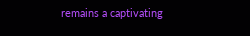remains a captivating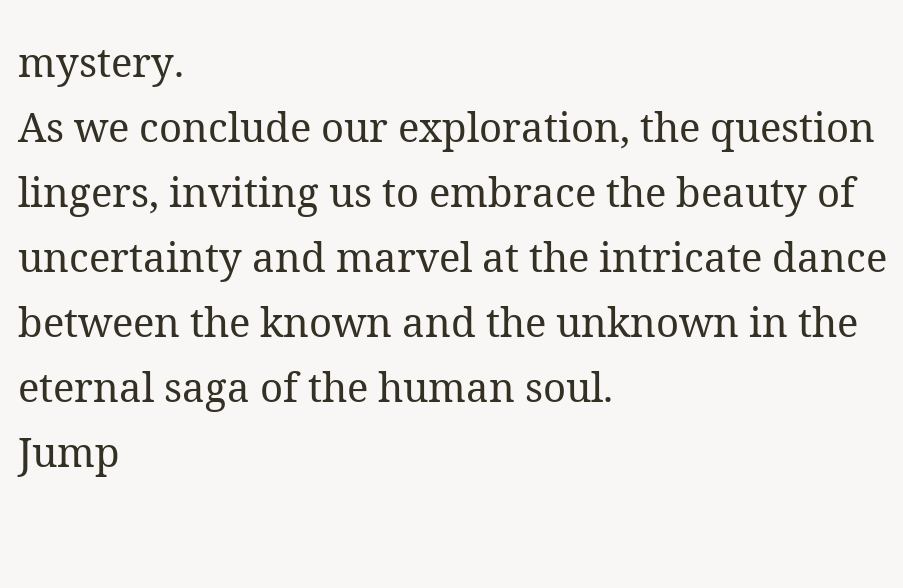mystery.
As we conclude our exploration, the question lingers, inviting us to embrace the beauty of uncertainty and marvel at the intricate dance between the known and the unknown in the eternal saga of the human soul.
Jump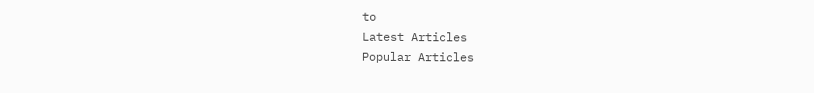to
Latest Articles
Popular Articles